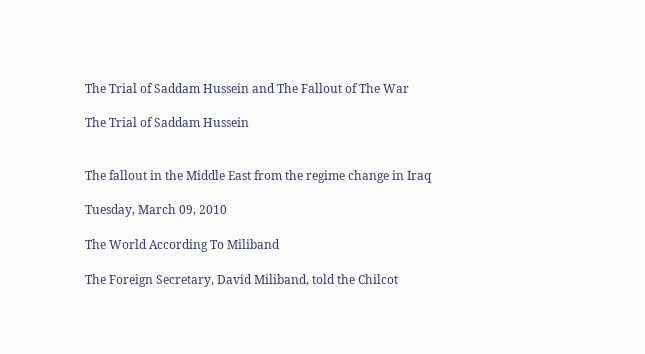The Trial of Saddam Hussein and The Fallout of The War

The Trial of Saddam Hussein


The fallout in the Middle East from the regime change in Iraq

Tuesday, March 09, 2010

The World According To Miliband

The Foreign Secretary, David Miliband, told the Chilcot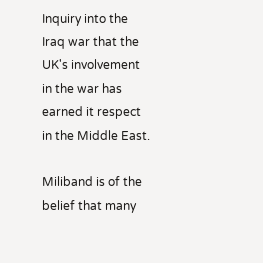Inquiry into the Iraq war that the UK's involvement in the war has earned it respect in the Middle East.

Miliband is of the belief that many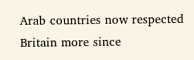Arab countries now respected Britain more since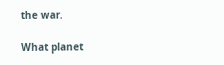the war.

What planet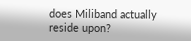does Miliband actually reside upon?